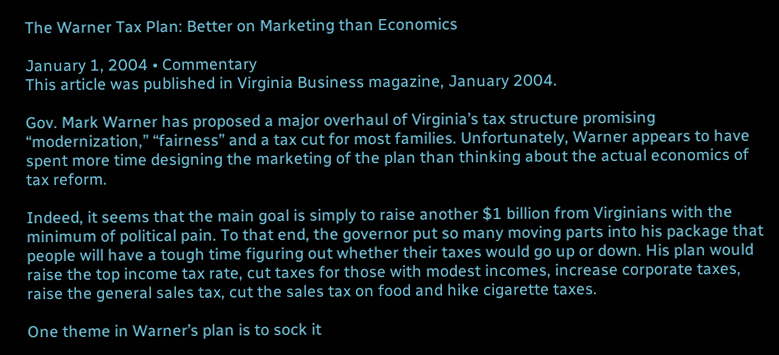The Warner Tax Plan: Better on Marketing than Economics

January 1, 2004 • Commentary
This article was published in Virginia Business magazine, January 2004.

Gov. Mark Warner has proposed a major overhaul of Virginia’s tax structure promising “modernization,” “fairness” and a tax cut for most families. Unfortunately, Warner appears to have spent more time designing the marketing of the plan than thinking about the actual economics of tax reform.

Indeed, it seems that the main goal is simply to raise another $1 billion from Virginians with the minimum of political pain. To that end, the governor put so many moving parts into his package that people will have a tough time figuring out whether their taxes would go up or down. His plan would raise the top income tax rate, cut taxes for those with modest incomes, increase corporate taxes, raise the general sales tax, cut the sales tax on food and hike cigarette taxes.

One theme in Warner’s plan is to sock it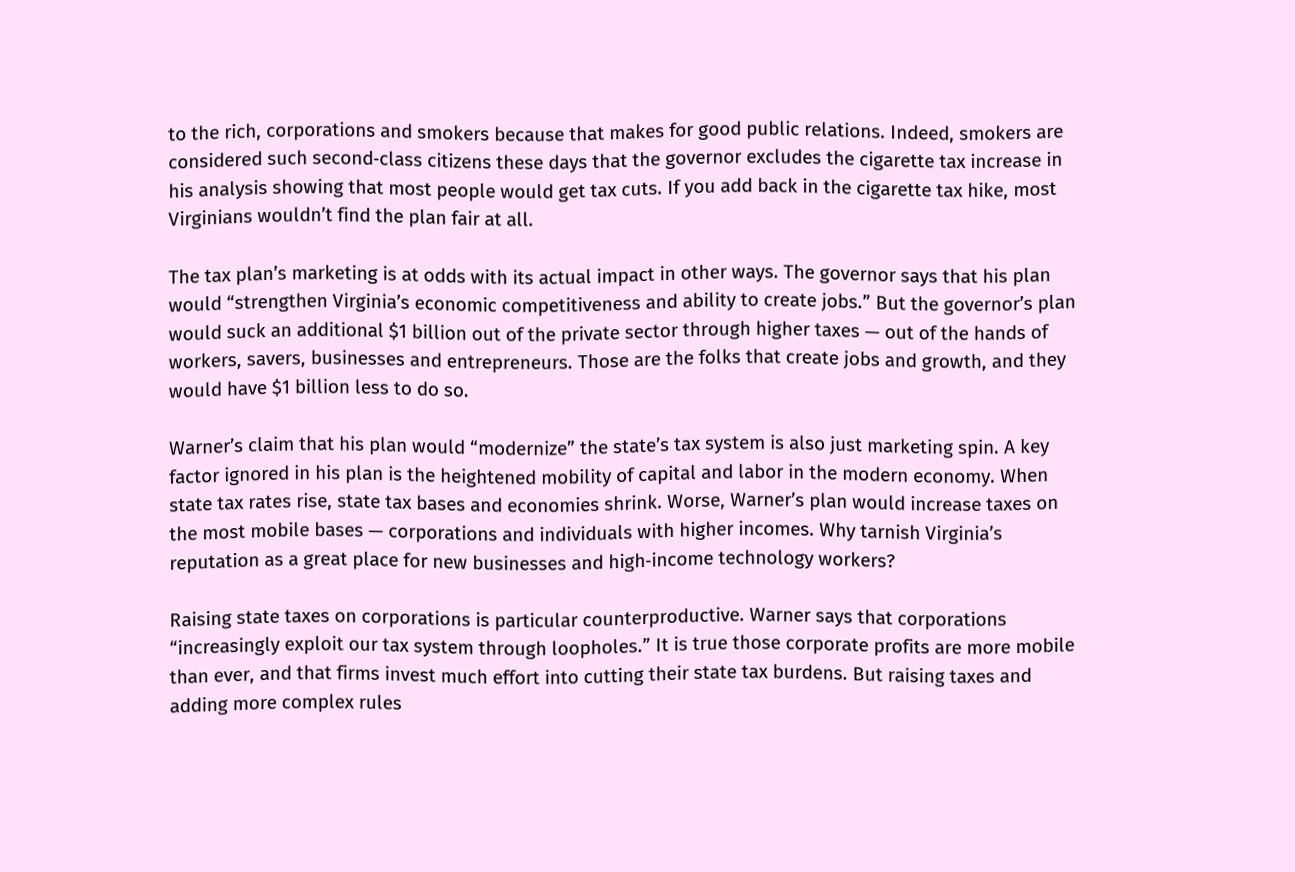to the rich, corporations and smokers because that makes for good public relations. Indeed, smokers are considered such second‐class citizens these days that the governor excludes the cigarette tax increase in his analysis showing that most people would get tax cuts. If you add back in the cigarette tax hike, most Virginians wouldn’t find the plan fair at all.

The tax plan’s marketing is at odds with its actual impact in other ways. The governor says that his plan would “strengthen Virginia’s economic competitiveness and ability to create jobs.” But the governor’s plan would suck an additional $1 billion out of the private sector through higher taxes — out of the hands of workers, savers, businesses and entrepreneurs. Those are the folks that create jobs and growth, and they would have $1 billion less to do so.

Warner’s claim that his plan would “modernize” the state’s tax system is also just marketing spin. A key factor ignored in his plan is the heightened mobility of capital and labor in the modern economy. When state tax rates rise, state tax bases and economies shrink. Worse, Warner’s plan would increase taxes on the most mobile bases — corporations and individuals with higher incomes. Why tarnish Virginia’s reputation as a great place for new businesses and high‐income technology workers?

Raising state taxes on corporations is particular counterproductive. Warner says that corporations “increasingly exploit our tax system through loopholes.” It is true those corporate profits are more mobile than ever, and that firms invest much effort into cutting their state tax burdens. But raising taxes and adding more complex rules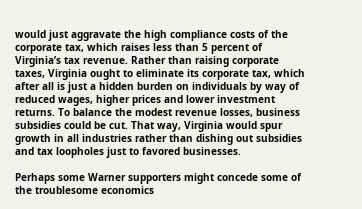would just aggravate the high compliance costs of the corporate tax, which raises less than 5 percent of Virginia’s tax revenue. Rather than raising corporate taxes, Virginia ought to eliminate its corporate tax, which after all is just a hidden burden on individuals by way of reduced wages, higher prices and lower investment returns. To balance the modest revenue losses, business subsidies could be cut. That way, Virginia would spur growth in all industries rather than dishing out subsidies and tax loopholes just to favored businesses.

Perhaps some Warner supporters might concede some of the troublesome economics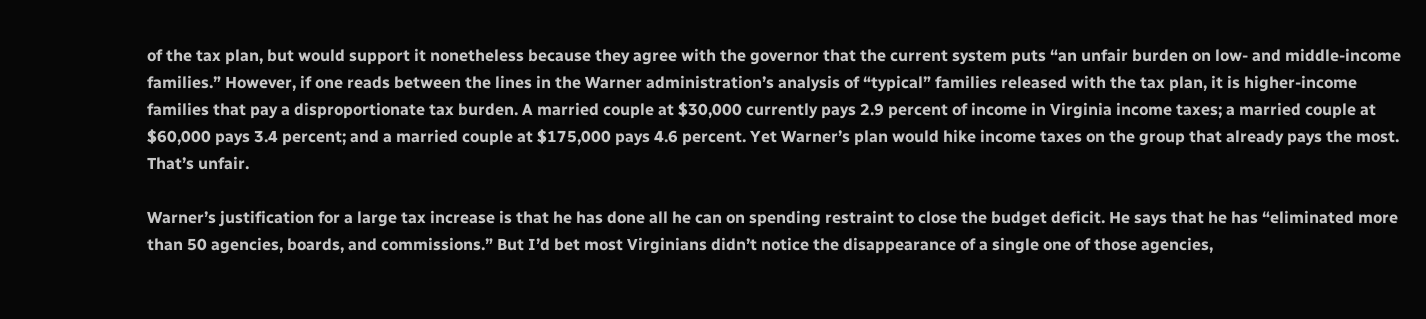of the tax plan, but would support it nonetheless because they agree with the governor that the current system puts “an unfair burden on low‐ and middle‐income families.” However, if one reads between the lines in the Warner administration’s analysis of “typical” families released with the tax plan, it is higher‐income families that pay a disproportionate tax burden. A married couple at $30,000 currently pays 2.9 percent of income in Virginia income taxes; a married couple at $60,000 pays 3.4 percent; and a married couple at $175,000 pays 4.6 percent. Yet Warner’s plan would hike income taxes on the group that already pays the most. That’s unfair.

Warner’s justification for a large tax increase is that he has done all he can on spending restraint to close the budget deficit. He says that he has “eliminated more than 50 agencies, boards, and commissions.” But I’d bet most Virginians didn’t notice the disappearance of a single one of those agencies,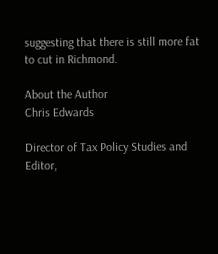suggesting that there is still more fat to cut in Richmond.

About the Author
Chris Edwards

Director of Tax Policy Studies and Editor,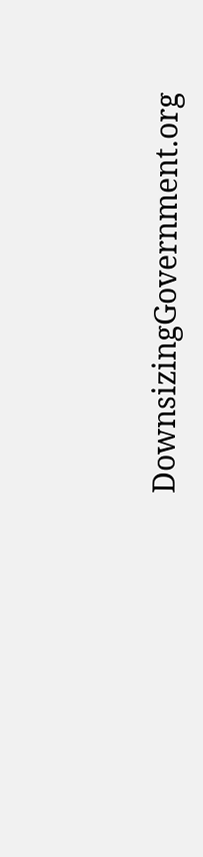DownsizingGovernment.org